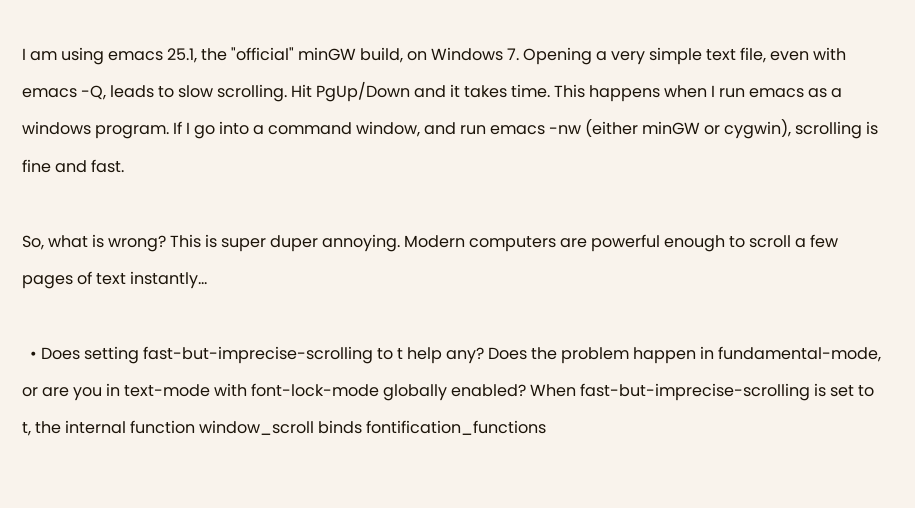I am using emacs 25.1, the "official" minGW build, on Windows 7. Opening a very simple text file, even with emacs -Q, leads to slow scrolling. Hit PgUp/Down and it takes time. This happens when I run emacs as a windows program. If I go into a command window, and run emacs -nw (either minGW or cygwin), scrolling is fine and fast.

So, what is wrong? This is super duper annoying. Modern computers are powerful enough to scroll a few pages of text instantly...

  • Does setting fast-but-imprecise-scrolling to t help any? Does the problem happen in fundamental-mode, or are you in text-mode with font-lock-mode globally enabled? When fast-but-imprecise-scrolling is set to t, the internal function window_scroll binds fontification_functions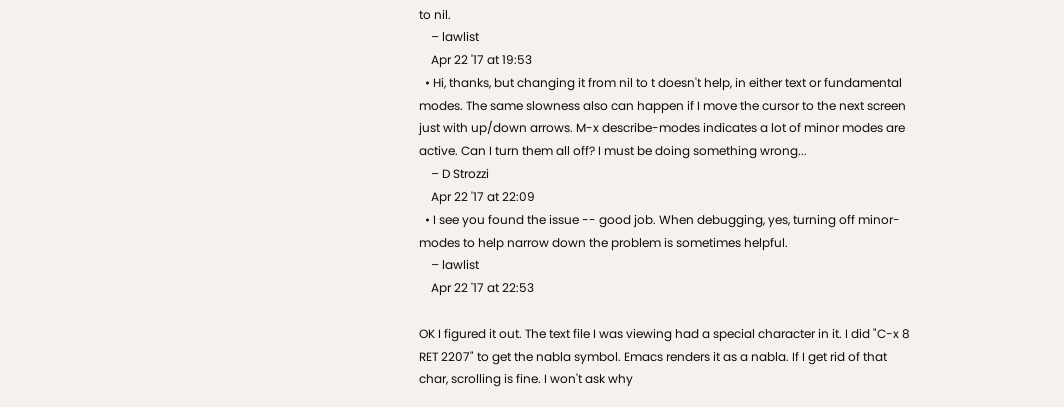to nil.
    – lawlist
    Apr 22 '17 at 19:53
  • Hi, thanks, but changing it from nil to t doesn't help, in either text or fundamental modes. The same slowness also can happen if I move the cursor to the next screen just with up/down arrows. M-x describe-modes indicates a lot of minor modes are active. Can I turn them all off? I must be doing something wrong...
    – D Strozzi
    Apr 22 '17 at 22:09
  • I see you found the issue -- good job. When debugging, yes, turning off minor-modes to help narrow down the problem is sometimes helpful.
    – lawlist
    Apr 22 '17 at 22:53

OK I figured it out. The text file I was viewing had a special character in it. I did "C-x 8 RET 2207" to get the nabla symbol. Emacs renders it as a nabla. If I get rid of that char, scrolling is fine. I won't ask why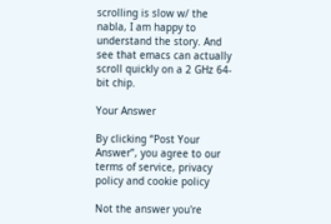scrolling is slow w/ the nabla, I am happy to understand the story. And see that emacs can actually scroll quickly on a 2 GHz 64-bit chip.

Your Answer

By clicking “Post Your Answer”, you agree to our terms of service, privacy policy and cookie policy

Not the answer you're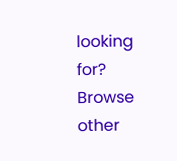looking for? Browse other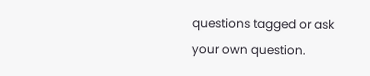questions tagged or ask your own question.